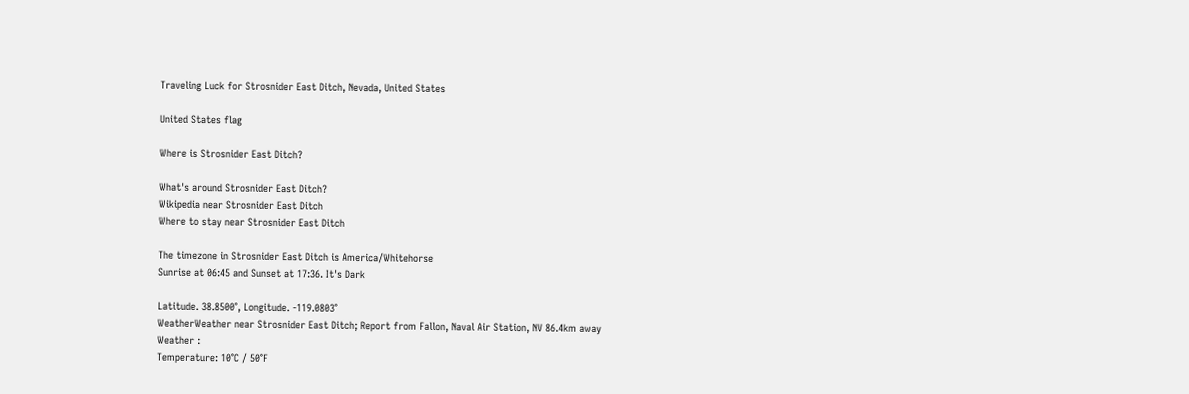Traveling Luck for Strosnider East Ditch, Nevada, United States

United States flag

Where is Strosnider East Ditch?

What's around Strosnider East Ditch?
Wikipedia near Strosnider East Ditch
Where to stay near Strosnider East Ditch

The timezone in Strosnider East Ditch is America/Whitehorse
Sunrise at 06:45 and Sunset at 17:36. It's Dark

Latitude. 38.8500°, Longitude. -119.0803°
WeatherWeather near Strosnider East Ditch; Report from Fallon, Naval Air Station, NV 86.4km away
Weather :
Temperature: 10°C / 50°F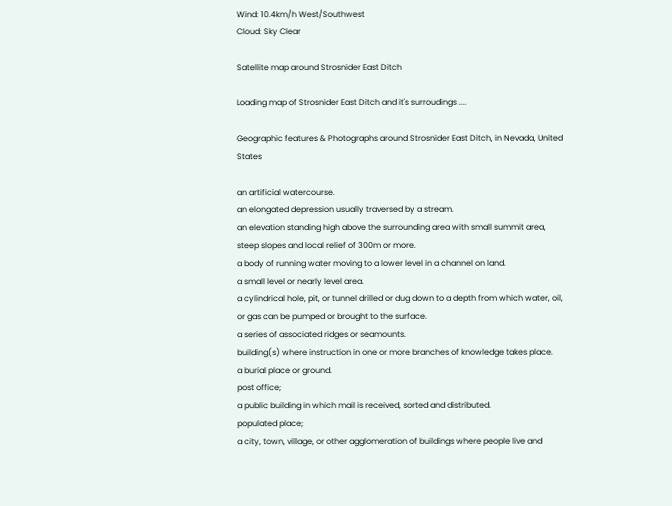Wind: 10.4km/h West/Southwest
Cloud: Sky Clear

Satellite map around Strosnider East Ditch

Loading map of Strosnider East Ditch and it's surroudings ....

Geographic features & Photographs around Strosnider East Ditch, in Nevada, United States

an artificial watercourse.
an elongated depression usually traversed by a stream.
an elevation standing high above the surrounding area with small summit area, steep slopes and local relief of 300m or more.
a body of running water moving to a lower level in a channel on land.
a small level or nearly level area.
a cylindrical hole, pit, or tunnel drilled or dug down to a depth from which water, oil, or gas can be pumped or brought to the surface.
a series of associated ridges or seamounts.
building(s) where instruction in one or more branches of knowledge takes place.
a burial place or ground.
post office;
a public building in which mail is received, sorted and distributed.
populated place;
a city, town, village, or other agglomeration of buildings where people live and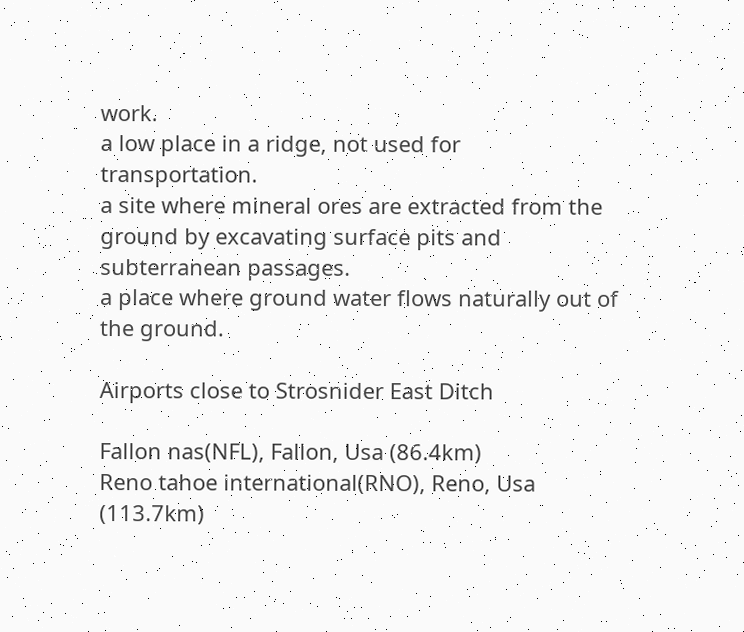work.
a low place in a ridge, not used for transportation.
a site where mineral ores are extracted from the ground by excavating surface pits and subterranean passages.
a place where ground water flows naturally out of the ground.

Airports close to Strosnider East Ditch

Fallon nas(NFL), Fallon, Usa (86.4km)
Reno tahoe international(RNO), Reno, Usa (113.7km)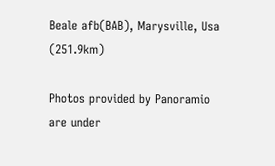Beale afb(BAB), Marysville, Usa (251.9km)

Photos provided by Panoramio are under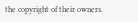the copyright of their owners.